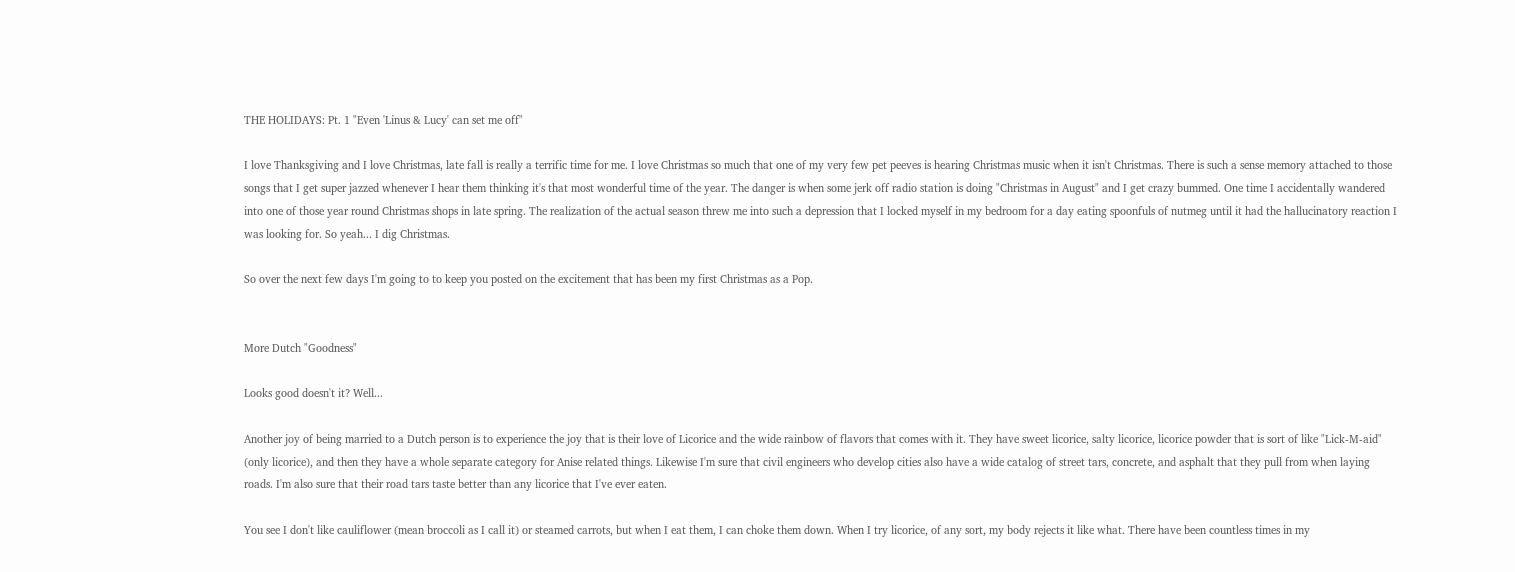THE HOLIDAYS: Pt. 1 "Even 'Linus & Lucy' can set me off"

I love Thanksgiving and I love Christmas, late fall is really a terrific time for me. I love Christmas so much that one of my very few pet peeves is hearing Christmas music when it isn't Christmas. There is such a sense memory attached to those songs that I get super jazzed whenever I hear them thinking it's that most wonderful time of the year. The danger is when some jerk off radio station is doing "Christmas in August" and I get crazy bummed. One time I accidentally wandered into one of those year round Christmas shops in late spring. The realization of the actual season threw me into such a depression that I locked myself in my bedroom for a day eating spoonfuls of nutmeg until it had the hallucinatory reaction I was looking for. So yeah... I dig Christmas.

So over the next few days I'm going to to keep you posted on the excitement that has been my first Christmas as a Pop.


More Dutch "Goodness"

Looks good doesn't it? Well...

Another joy of being married to a Dutch person is to experience the joy that is their love of Licorice and the wide rainbow of flavors that comes with it. They have sweet licorice, salty licorice, licorice powder that is sort of like "Lick-M-aid" (only licorice), and then they have a whole separate category for Anise related things. Likewise I'm sure that civil engineers who develop cities also have a wide catalog of street tars, concrete, and asphalt that they pull from when laying roads. I'm also sure that their road tars taste better than any licorice that I've ever eaten.

You see I don't like cauliflower (mean broccoli as I call it) or steamed carrots, but when I eat them, I can choke them down. When I try licorice, of any sort, my body rejects it like what. There have been countless times in my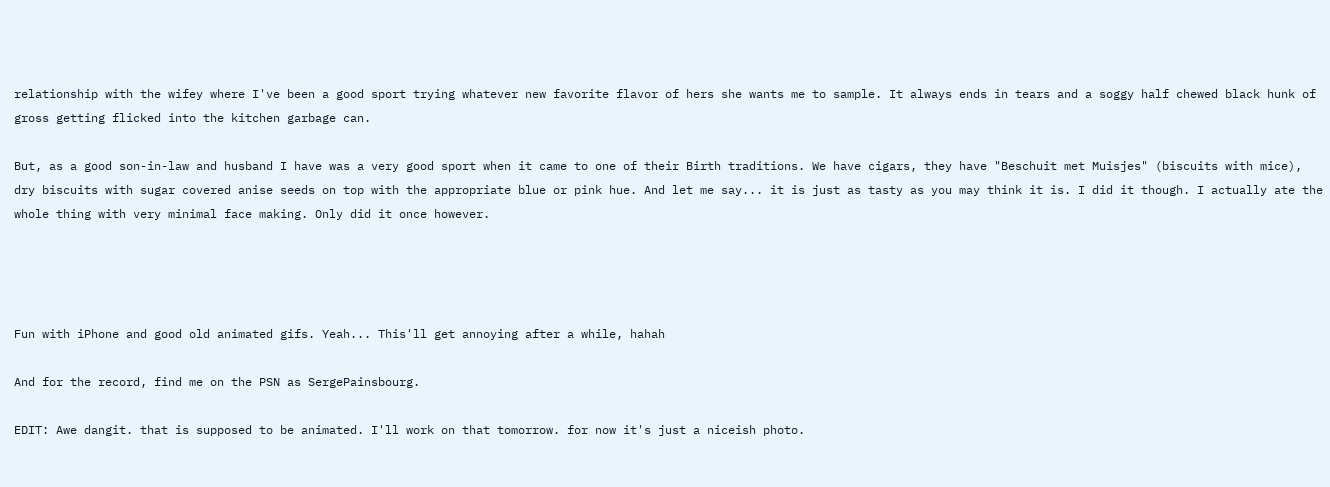relationship with the wifey where I've been a good sport trying whatever new favorite flavor of hers she wants me to sample. It always ends in tears and a soggy half chewed black hunk of gross getting flicked into the kitchen garbage can.

But, as a good son-in-law and husband I have was a very good sport when it came to one of their Birth traditions. We have cigars, they have "Beschuit met Muisjes" (biscuits with mice), dry biscuits with sugar covered anise seeds on top with the appropriate blue or pink hue. And let me say... it is just as tasty as you may think it is. I did it though. I actually ate the whole thing with very minimal face making. Only did it once however.




Fun with iPhone and good old animated gifs. Yeah... This'll get annoying after a while, hahah

And for the record, find me on the PSN as SergePainsbourg.

EDIT: Awe dangit. that is supposed to be animated. I'll work on that tomorrow. for now it's just a niceish photo.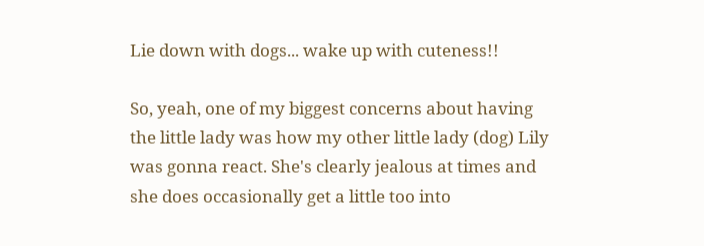Lie down with dogs... wake up with cuteness!!

So, yeah, one of my biggest concerns about having the little lady was how my other little lady (dog) Lily was gonna react. She's clearly jealous at times and she does occasionally get a little too into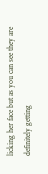licking her face but as you can see they are definitely getting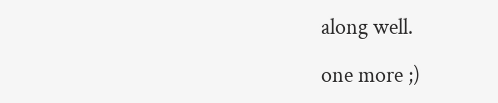along well.

one more ;)